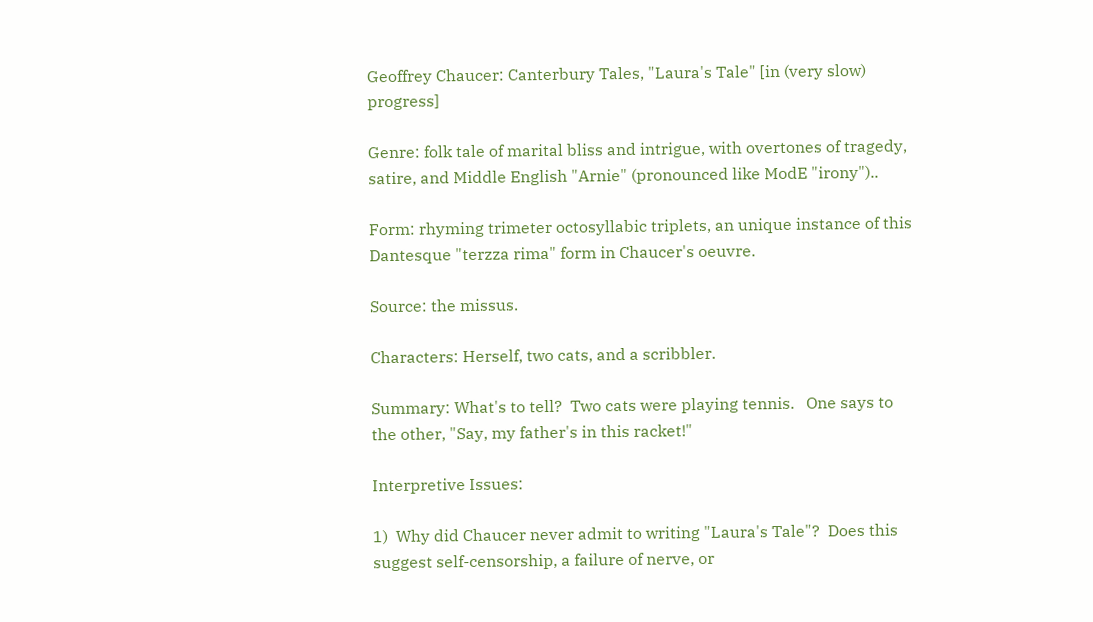Geoffrey Chaucer: Canterbury Tales, "Laura's Tale" [in (very slow) progress]

Genre: folk tale of marital bliss and intrigue, with overtones of tragedy, satire, and Middle English "Arnie" (pronounced like ModE "irony")..

Form: rhyming trimeter octosyllabic triplets, an unique instance of this Dantesque "terzza rima" form in Chaucer's oeuvre.

Source: the missus.

Characters: Herself, two cats, and a scribbler.

Summary: What's to tell?  Two cats were playing tennis.   One says to the other, "Say, my father's in this racket!"

Interpretive Issues:

1)  Why did Chaucer never admit to writing "Laura's Tale"?  Does this suggest self-censorship, a failure of nerve, or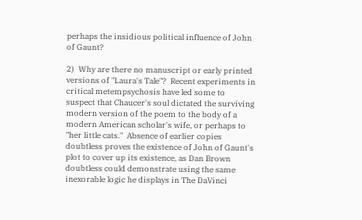perhaps the insidious political influence of John of Gaunt?

2)  Why are there no manuscript or early printed versions of "Laura's Tale"?  Recent experiments in critical metempsychosis have led some to suspect that Chaucer's soul dictated the surviving modern version of the poem to the body of a modern American scholar's wife, or perhaps to "her little cats."  Absence of earlier copies doubtless proves the existence of John of Gaunt's plot to cover up its existence, as Dan Brown doubtless could demonstrate using the same inexorable logic he displays in The DaVinci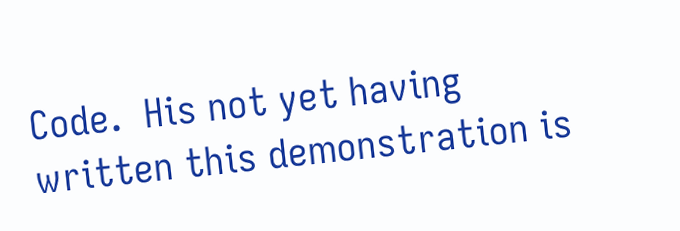Code.  His not yet having written this demonstration is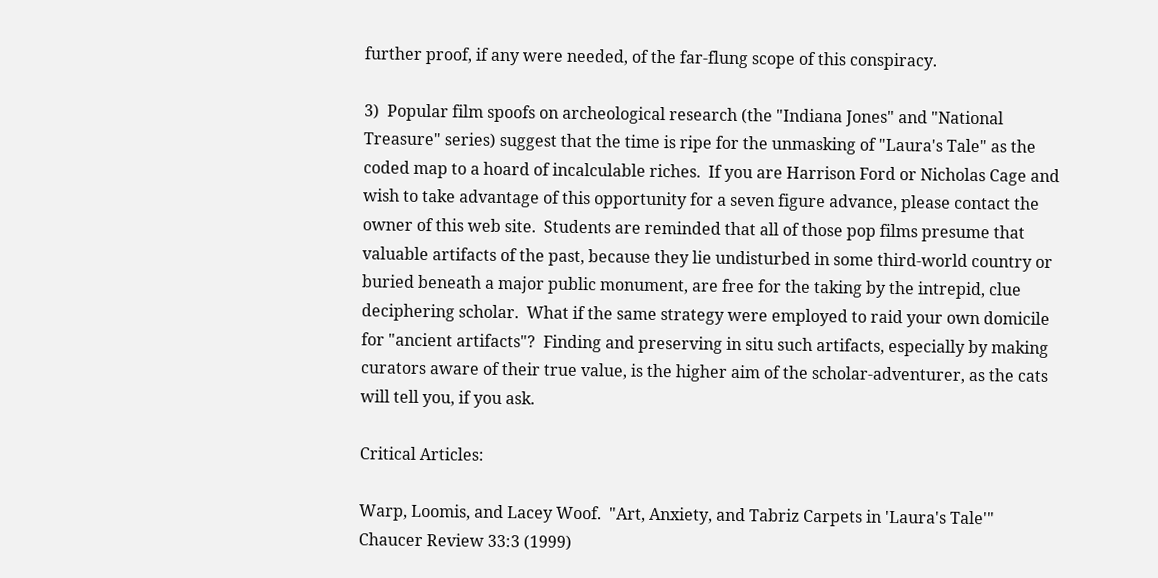further proof, if any were needed, of the far-flung scope of this conspiracy.

3)  Popular film spoofs on archeological research (the "Indiana Jones" and "National Treasure" series) suggest that the time is ripe for the unmasking of "Laura's Tale" as the coded map to a hoard of incalculable riches.  If you are Harrison Ford or Nicholas Cage and wish to take advantage of this opportunity for a seven figure advance, please contact the owner of this web site.  Students are reminded that all of those pop films presume that valuable artifacts of the past, because they lie undisturbed in some third-world country or buried beneath a major public monument, are free for the taking by the intrepid, clue deciphering scholar.  What if the same strategy were employed to raid your own domicile for "ancient artifacts"?  Finding and preserving in situ such artifacts, especially by making curators aware of their true value, is the higher aim of the scholar-adventurer, as the cats will tell you, if you ask.

Critical Articles:

Warp, Loomis, and Lacey Woof.  "Art, Anxiety, and Tabriz Carpets in 'Laura's Tale'"  Chaucer Review 33:3 (1999)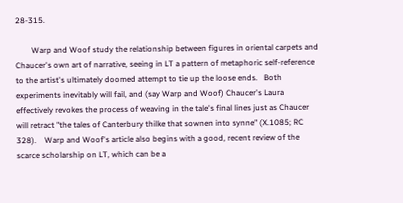28-315.

        Warp and Woof study the relationship between figures in oriental carpets and Chaucer's own art of narrative, seeing in LT a pattern of metaphoric self-reference to the artist's ultimately doomed attempt to tie up the loose ends.   Both experiments inevitably will fail, and (say Warp and Woof) Chaucer's Laura effectively revokes the process of weaving in the tale's final lines just as Chaucer will retract "the tales of Canterbury thilke that sownen into synne" (X.1085; RC 328).    Warp and Woof's article also begins with a good, recent review of the scarce scholarship on LT, which can be a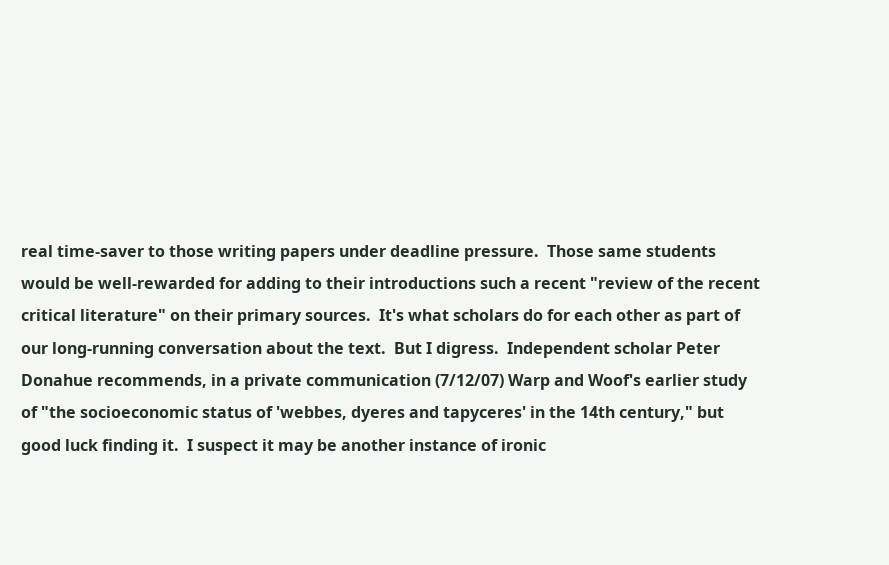real time-saver to those writing papers under deadline pressure.  Those same students would be well-rewarded for adding to their introductions such a recent "review of the recent critical literature" on their primary sources.  It's what scholars do for each other as part of our long-running conversation about the text.  But I digress.  Independent scholar Peter Donahue recommends, in a private communication (7/12/07) Warp and Woof's earlier study of "the socioeconomic status of 'webbes, dyeres and tapyceres' in the 14th century," but good luck finding it.  I suspect it may be another instance of ironic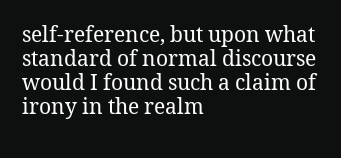self-reference, but upon what standard of normal discourse would I found such a claim of irony in the realm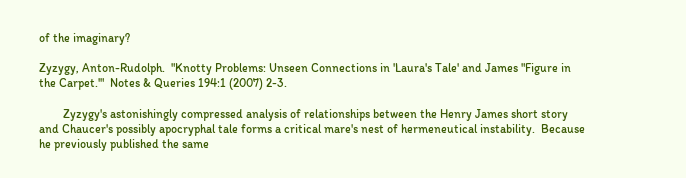of the imaginary?

Zyzygy, Anton-Rudolph.  "Knotty Problems: Unseen Connections in 'Laura's Tale' and James "Figure in the Carpet.'"  Notes & Queries 194:1 (2007) 2-3.

        Zyzygy's astonishingly compressed analysis of relationships between the Henry James short story and Chaucer's possibly apocryphal tale forms a critical mare's nest of hermeneutical instability.  Because he previously published the same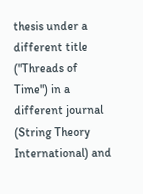thesis under a different title ("Threads of Time") in a different journal (String Theory International) and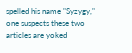spelled his name "Syzygy," one suspects these two articles are yoked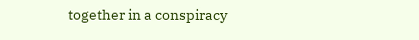together in a conspiracy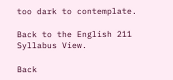too dark to contemplate.

Back to the English 211 Syllabus View.

Back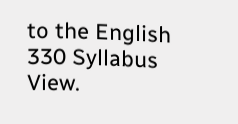to the English 330 Syllabus View.